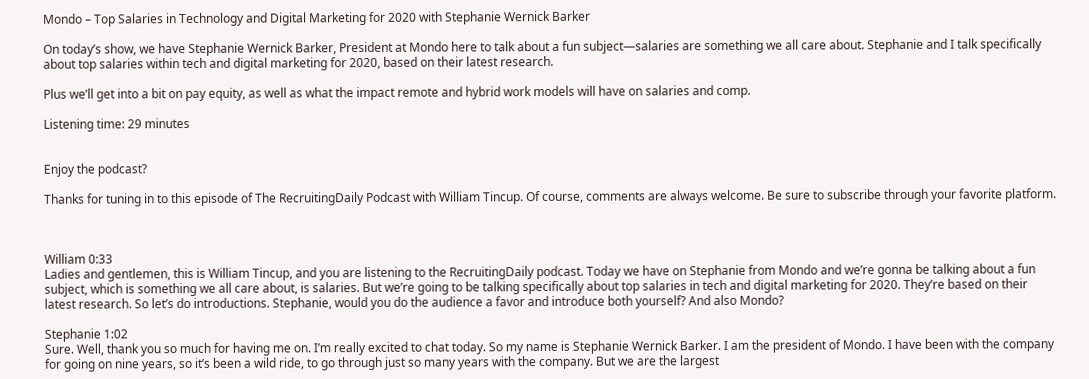Mondo – Top Salaries in Technology and Digital Marketing for 2020 with Stephanie Wernick Barker

On today’s show, we have Stephanie Wernick Barker, President at Mondo here to talk about a fun subject—salaries are something we all care about. Stephanie and I talk specifically about top salaries within tech and digital marketing for 2020, based on their latest research.

Plus we’ll get into a bit on pay equity, as well as what the impact remote and hybrid work models will have on salaries and comp.

Listening time: 29 minutes


Enjoy the podcast?

Thanks for tuning in to this episode of The RecruitingDaily Podcast with William Tincup. Of course, comments are always welcome. Be sure to subscribe through your favorite platform.



William 0:33
Ladies and gentlemen, this is William Tincup, and you are listening to the RecruitingDaily podcast. Today we have on Stephanie from Mondo and we’re gonna be talking about a fun subject, which is something we all care about, is salaries. But we’re going to be talking specifically about top salaries in tech and digital marketing for 2020. They’re based on their latest research. So let’s do introductions. Stephanie, would you do the audience a favor and introduce both yourself? And also Mondo?

Stephanie 1:02
Sure. Well, thank you so much for having me on. I’m really excited to chat today. So my name is Stephanie Wernick Barker. I am the president of Mondo. I have been with the company for going on nine years, so it’s been a wild ride, to go through just so many years with the company. But we are the largest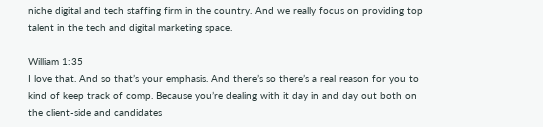niche digital and tech staffing firm in the country. And we really focus on providing top talent in the tech and digital marketing space.

William 1:35
I love that. And so that’s your emphasis. And there’s so there’s a real reason for you to kind of keep track of comp. Because you’re dealing with it day in and day out both on the client-side and candidates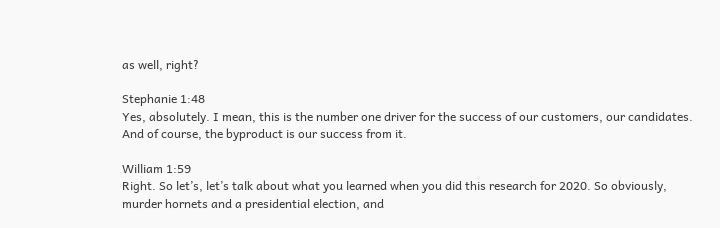as well, right?

Stephanie 1:48
Yes, absolutely. I mean, this is the number one driver for the success of our customers, our candidates. And of course, the byproduct is our success from it.

William 1:59
Right. So let’s, let’s talk about what you learned when you did this research for 2020. So obviously, murder hornets and a presidential election, and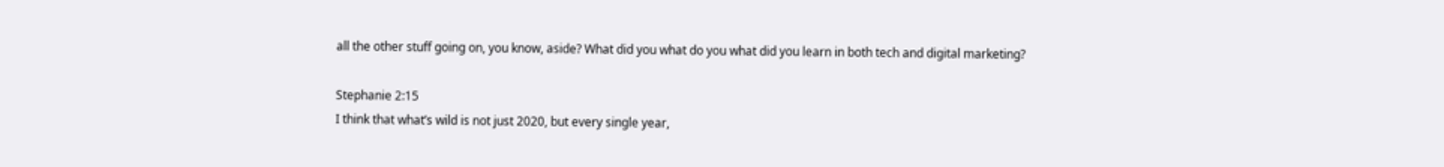all the other stuff going on, you know, aside? What did you what do you what did you learn in both tech and digital marketing?

Stephanie 2:15
I think that what’s wild is not just 2020, but every single year,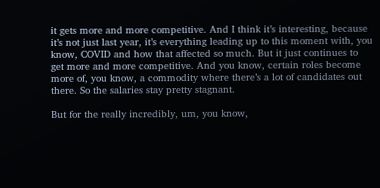it gets more and more competitive. And I think it’s interesting, because it’s not just last year, it’s everything leading up to this moment with, you know, COVID and how that affected so much. But it just continues to get more and more competitive. And you know, certain roles become more of, you know, a commodity where there’s a lot of candidates out there. So the salaries stay pretty stagnant.

But for the really incredibly, um, you know,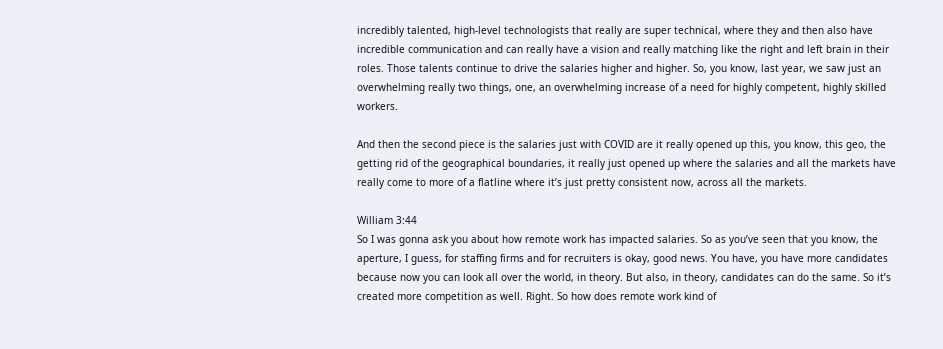incredibly talented, high-level technologists that really are super technical, where they and then also have incredible communication and can really have a vision and really matching like the right and left brain in their roles. Those talents continue to drive the salaries higher and higher. So, you know, last year, we saw just an overwhelming really two things, one, an overwhelming increase of a need for highly competent, highly skilled workers.

And then the second piece is the salaries just with COVID are it really opened up this, you know, this geo, the getting rid of the geographical boundaries, it really just opened up where the salaries and all the markets have really come to more of a flatline where it’s just pretty consistent now, across all the markets.

William 3:44
So I was gonna ask you about how remote work has impacted salaries. So as you’ve seen that you know, the aperture, I guess, for staffing firms and for recruiters is okay, good news. You have, you have more candidates because now you can look all over the world, in theory. But also, in theory, candidates can do the same. So it’s created more competition as well. Right. So how does remote work kind of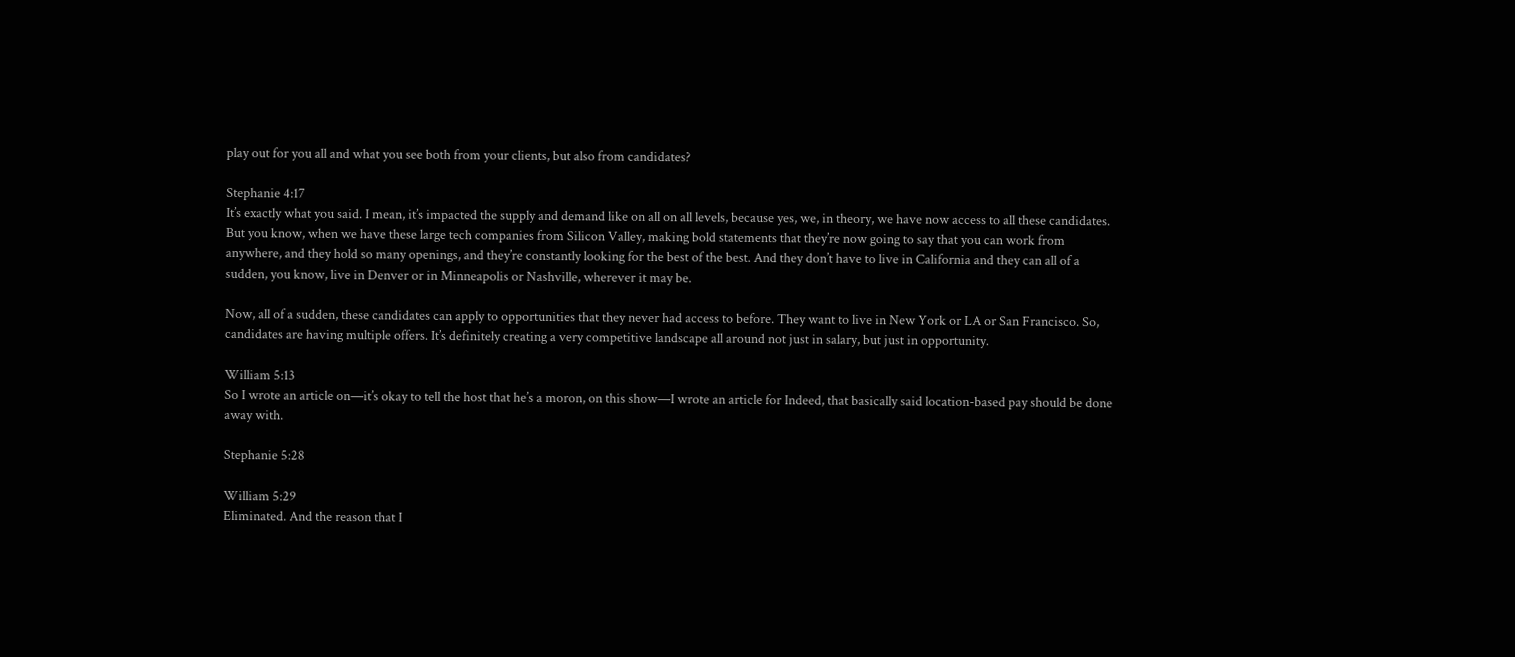play out for you all and what you see both from your clients, but also from candidates?

Stephanie 4:17
It’s exactly what you said. I mean, it’s impacted the supply and demand like on all on all levels, because yes, we, in theory, we have now access to all these candidates. But you know, when we have these large tech companies from Silicon Valley, making bold statements that they’re now going to say that you can work from anywhere, and they hold so many openings, and they’re constantly looking for the best of the best. And they don’t have to live in California and they can all of a sudden, you know, live in Denver or in Minneapolis or Nashville, wherever it may be.

Now, all of a sudden, these candidates can apply to opportunities that they never had access to before. They want to live in New York or LA or San Francisco. So, candidates are having multiple offers. It’s definitely creating a very competitive landscape all around not just in salary, but just in opportunity.

William 5:13
So I wrote an article on—it’s okay to tell the host that he’s a moron, on this show—I wrote an article for Indeed, that basically said location-based pay should be done away with.

Stephanie 5:28

William 5:29
Eliminated. And the reason that I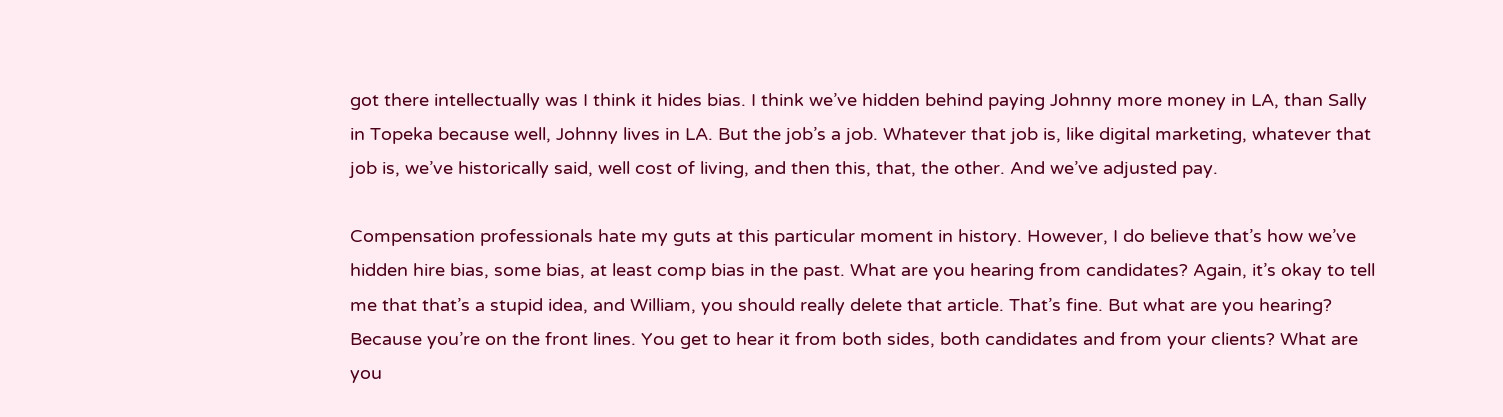got there intellectually was I think it hides bias. I think we’ve hidden behind paying Johnny more money in LA, than Sally in Topeka because well, Johnny lives in LA. But the job’s a job. Whatever that job is, like digital marketing, whatever that job is, we’ve historically said, well cost of living, and then this, that, the other. And we’ve adjusted pay.

Compensation professionals hate my guts at this particular moment in history. However, I do believe that’s how we’ve hidden hire bias, some bias, at least comp bias in the past. What are you hearing from candidates? Again, it’s okay to tell me that that’s a stupid idea, and William, you should really delete that article. That’s fine. But what are you hearing? Because you’re on the front lines. You get to hear it from both sides, both candidates and from your clients? What are you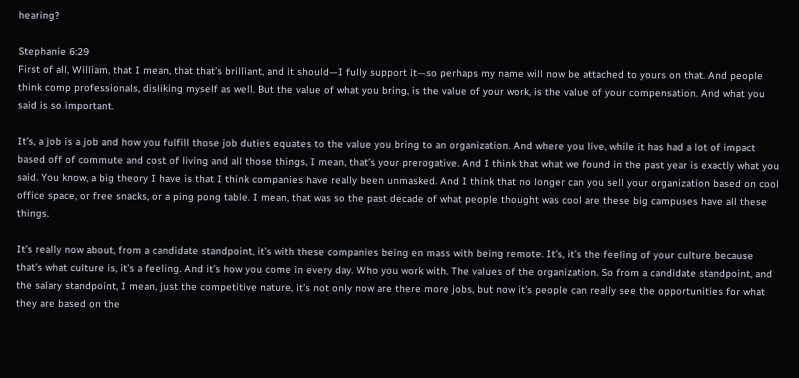hearing?

Stephanie 6:29
First of all, William, that I mean, that that’s brilliant, and it should—I fully support it—so perhaps my name will now be attached to yours on that. And people think comp professionals, disliking myself as well. But the value of what you bring, is the value of your work, is the value of your compensation. And what you said is so important.

It’s, a job is a job and how you fulfill those job duties equates to the value you bring to an organization. And where you live, while it has had a lot of impact based off of commute and cost of living and all those things, I mean, that’s your prerogative. And I think that what we found in the past year is exactly what you said. You know, a big theory I have is that I think companies have really been unmasked. And I think that no longer can you sell your organization based on cool office space, or free snacks, or a ping pong table. I mean, that was so the past decade of what people thought was cool are these big campuses have all these things.

It’s really now about, from a candidate standpoint, it’s with these companies being en mass with being remote. It’s, it’s the feeling of your culture because that’s what culture is, it’s a feeling. And it’s how you come in every day. Who you work with. The values of the organization. So from a candidate standpoint, and the salary standpoint, I mean, just the competitive nature, it’s not only now are there more jobs, but now it’s people can really see the opportunities for what they are based on the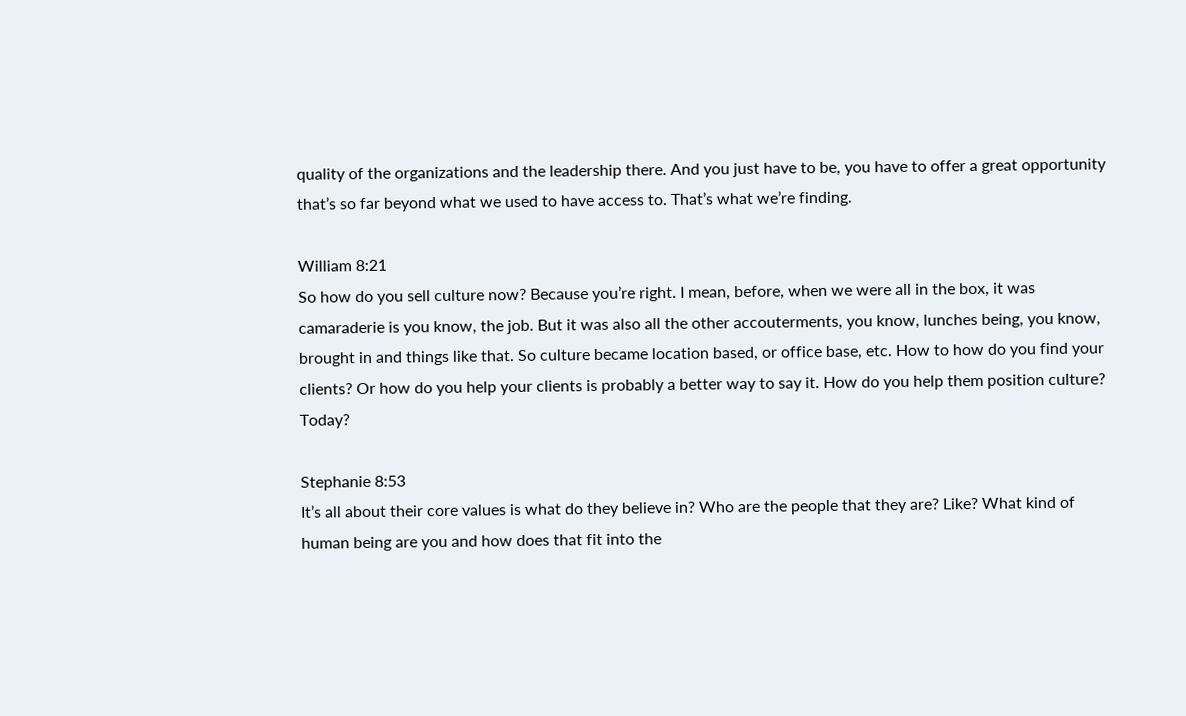quality of the organizations and the leadership there. And you just have to be, you have to offer a great opportunity that’s so far beyond what we used to have access to. That’s what we’re finding.

William 8:21
So how do you sell culture now? Because you’re right. I mean, before, when we were all in the box, it was camaraderie is you know, the job. But it was also all the other accouterments, you know, lunches being, you know, brought in and things like that. So culture became location based, or office base, etc. How to how do you find your clients? Or how do you help your clients is probably a better way to say it. How do you help them position culture? Today?

Stephanie 8:53
It’s all about their core values is what do they believe in? Who are the people that they are? Like? What kind of human being are you and how does that fit into the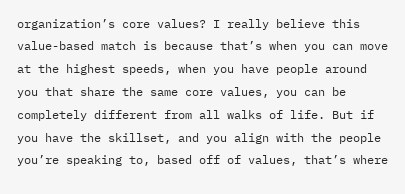organization’s core values? I really believe this value-based match is because that’s when you can move at the highest speeds, when you have people around you that share the same core values, you can be completely different from all walks of life. But if you have the skillset, and you align with the people you’re speaking to, based off of values, that’s where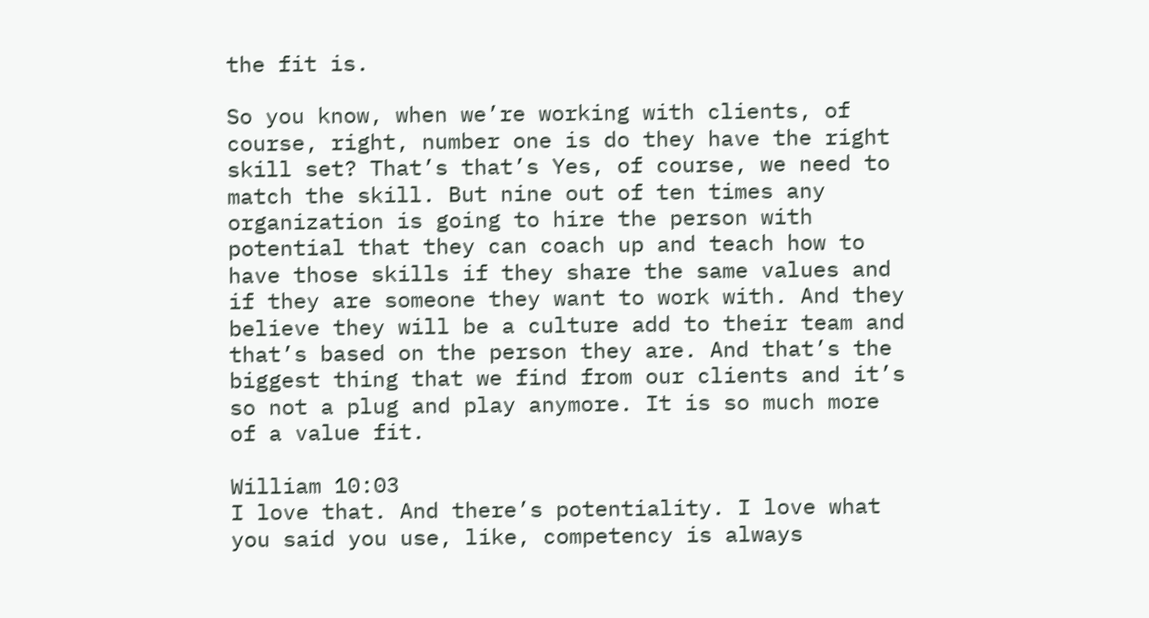the fit is.

So you know, when we’re working with clients, of course, right, number one is do they have the right skill set? That’s that’s Yes, of course, we need to match the skill. But nine out of ten times any organization is going to hire the person with potential that they can coach up and teach how to have those skills if they share the same values and if they are someone they want to work with. And they believe they will be a culture add to their team and that’s based on the person they are. And that’s the biggest thing that we find from our clients and it’s so not a plug and play anymore. It is so much more of a value fit.

William 10:03
I love that. And there’s potentiality. I love what you said you use, like, competency is always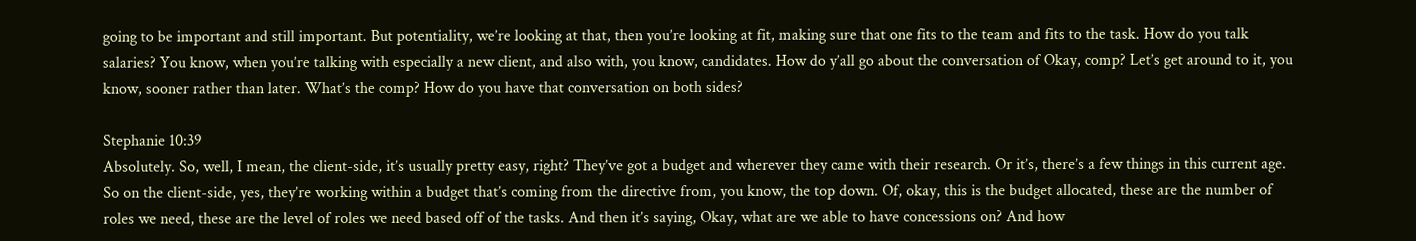going to be important and still important. But potentiality, we’re looking at that, then you’re looking at fit, making sure that one fits to the team and fits to the task. How do you talk salaries? You know, when you’re talking with especially a new client, and also with, you know, candidates. How do y’all go about the conversation of Okay, comp? Let’s get around to it, you know, sooner rather than later. What’s the comp? How do you have that conversation on both sides?

Stephanie 10:39
Absolutely. So, well, I mean, the client-side, it’s usually pretty easy, right? They’ve got a budget and wherever they came with their research. Or it’s, there’s a few things in this current age. So on the client-side, yes, they’re working within a budget that’s coming from the directive from, you know, the top down. Of, okay, this is the budget allocated, these are the number of roles we need, these are the level of roles we need based off of the tasks. And then it’s saying, Okay, what are we able to have concessions on? And how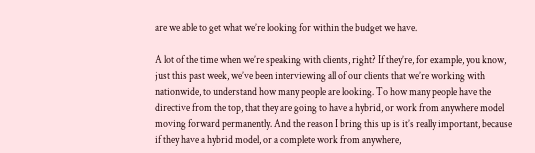are we able to get what we’re looking for within the budget we have.

A lot of the time when we’re speaking with clients, right? If they’re, for example, you know, just this past week, we’ve been interviewing all of our clients that we’re working with nationwide, to understand how many people are looking. To how many people have the directive from the top, that they are going to have a hybrid, or work from anywhere model moving forward permanently. And the reason I bring this up is it’s really important, because if they have a hybrid model, or a complete work from anywhere,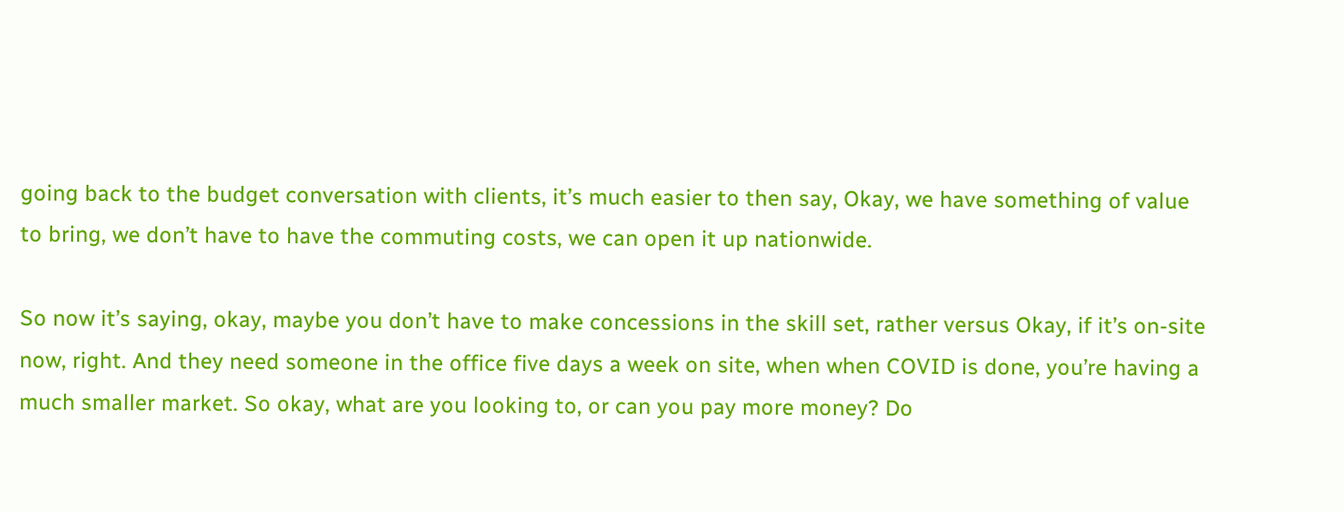going back to the budget conversation with clients, it’s much easier to then say, Okay, we have something of value to bring, we don’t have to have the commuting costs, we can open it up nationwide.

So now it’s saying, okay, maybe you don’t have to make concessions in the skill set, rather versus Okay, if it’s on-site now, right. And they need someone in the office five days a week on site, when when COVID is done, you’re having a much smaller market. So okay, what are you looking to, or can you pay more money? Do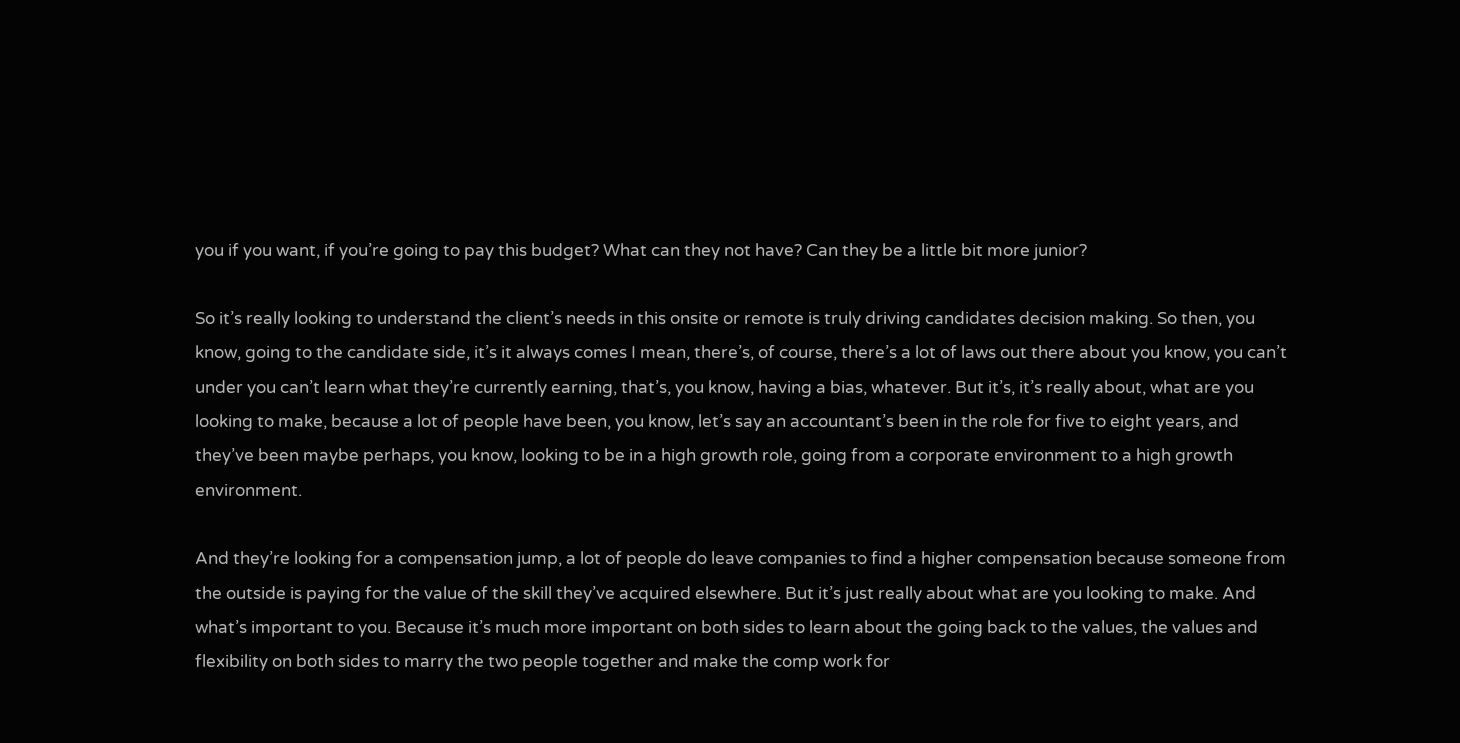you if you want, if you’re going to pay this budget? What can they not have? Can they be a little bit more junior?

So it’s really looking to understand the client’s needs in this onsite or remote is truly driving candidates decision making. So then, you know, going to the candidate side, it’s it always comes I mean, there’s, of course, there’s a lot of laws out there about you know, you can’t under you can’t learn what they’re currently earning, that’s, you know, having a bias, whatever. But it’s, it’s really about, what are you looking to make, because a lot of people have been, you know, let’s say an accountant’s been in the role for five to eight years, and they’ve been maybe perhaps, you know, looking to be in a high growth role, going from a corporate environment to a high growth environment.

And they’re looking for a compensation jump, a lot of people do leave companies to find a higher compensation because someone from the outside is paying for the value of the skill they’ve acquired elsewhere. But it’s just really about what are you looking to make. And what’s important to you. Because it’s much more important on both sides to learn about the going back to the values, the values and flexibility on both sides to marry the two people together and make the comp work for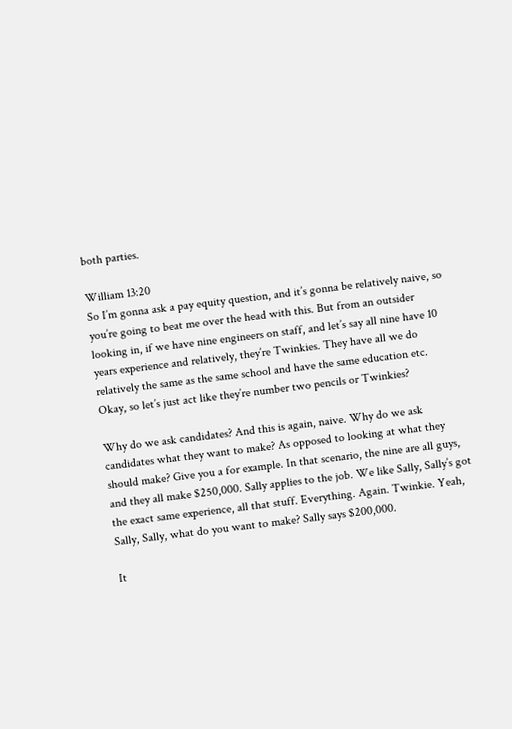both parties.

William 13:20
So I’m gonna ask a pay equity question, and it’s gonna be relatively naive, so you’re going to beat me over the head with this. But from an outsider looking in, if we have nine engineers on staff, and let’s say all nine have 10 years experience and relatively, they’re Twinkies. They have all we do relatively the same as the same school and have the same education etc. Okay, so let’s just act like they’re number two pencils or Twinkies?

Why do we ask candidates? And this is again, naive. Why do we ask candidates what they want to make? As opposed to looking at what they should make? Give you a for example. In that scenario, the nine are all guys, and they all make $250,000. Sally applies to the job. We like Sally, Sally’s got the exact same experience, all that stuff. Everything. Again. Twinkie. Yeah, Sally, Sally, what do you want to make? Sally says $200,000.

It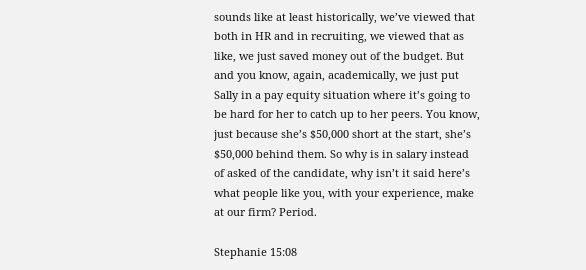sounds like at least historically, we’ve viewed that both in HR and in recruiting, we viewed that as like, we just saved money out of the budget. But and you know, again, academically, we just put Sally in a pay equity situation where it’s going to be hard for her to catch up to her peers. You know, just because she’s $50,000 short at the start, she’s $50,000 behind them. So why is in salary instead of asked of the candidate, why isn’t it said here’s what people like you, with your experience, make at our firm? Period.

Stephanie 15:08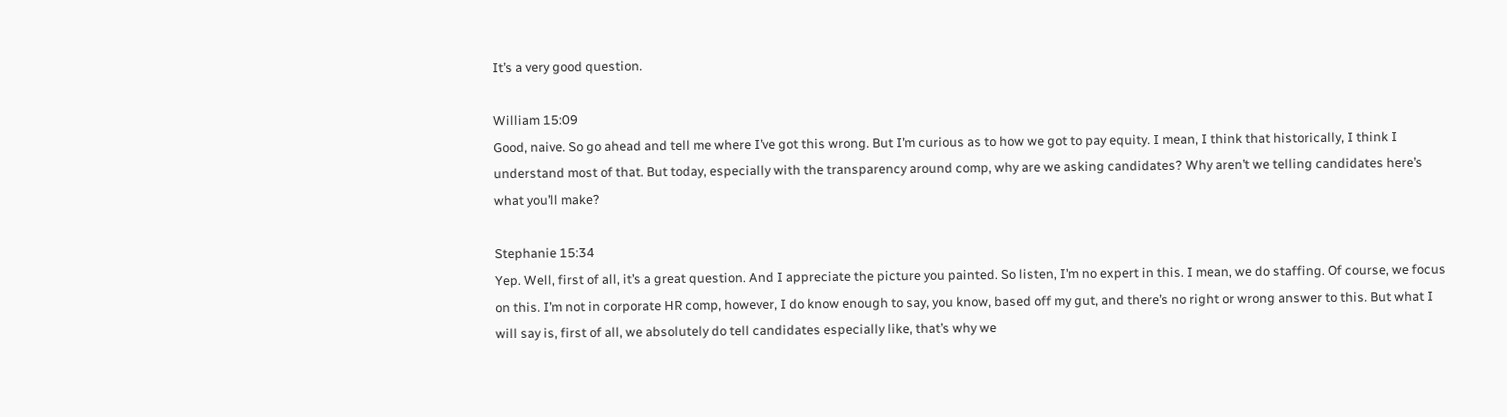It’s a very good question.

William 15:09
Good, naive. So go ahead and tell me where I’ve got this wrong. But I’m curious as to how we got to pay equity. I mean, I think that historically, I think I understand most of that. But today, especially with the transparency around comp, why are we asking candidates? Why aren’t we telling candidates here’s what you’ll make?

Stephanie 15:34
Yep. Well, first of all, it’s a great question. And I appreciate the picture you painted. So listen, I’m no expert in this. I mean, we do staffing. Of course, we focus on this. I’m not in corporate HR comp, however, I do know enough to say, you know, based off my gut, and there’s no right or wrong answer to this. But what I will say is, first of all, we absolutely do tell candidates especially like, that’s why we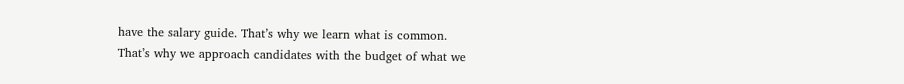have the salary guide. That’s why we learn what is common. That’s why we approach candidates with the budget of what we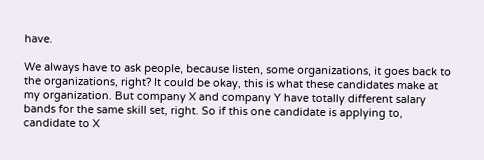have.

We always have to ask people, because listen, some organizations, it goes back to the organizations, right? It could be okay, this is what these candidates make at my organization. But company X and company Y have totally different salary bands for the same skill set, right. So if this one candidate is applying to, candidate to X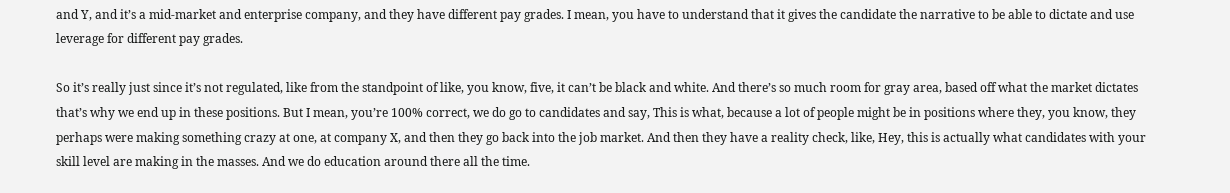and Y, and it’s a mid-market and enterprise company, and they have different pay grades. I mean, you have to understand that it gives the candidate the narrative to be able to dictate and use leverage for different pay grades.

So it’s really just since it’s not regulated, like from the standpoint of like, you know, five, it can’t be black and white. And there’s so much room for gray area, based off what the market dictates that’s why we end up in these positions. But I mean, you’re 100% correct, we do go to candidates and say, This is what, because a lot of people might be in positions where they, you know, they perhaps were making something crazy at one, at company X, and then they go back into the job market. And then they have a reality check, like, Hey, this is actually what candidates with your skill level are making in the masses. And we do education around there all the time.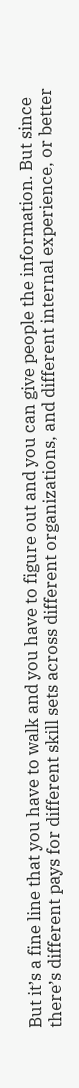But it’s a fine line that you have to walk and you have to figure out and you can give people the information. But since there’s different pays for different skill sets across different organizations, and different internal experience, or better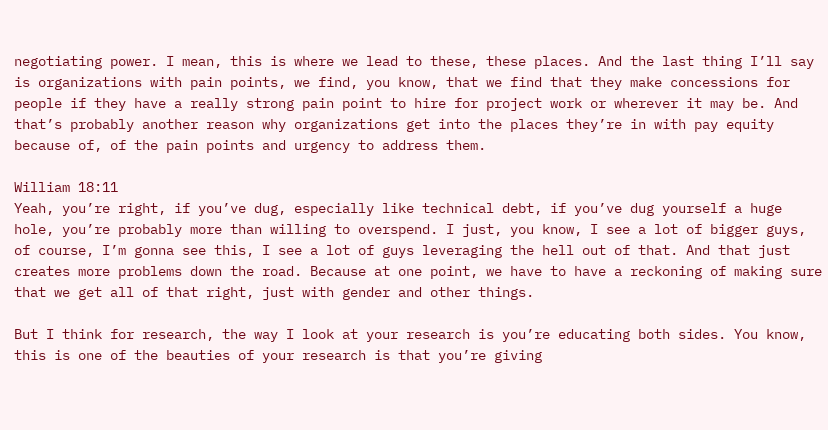negotiating power. I mean, this is where we lead to these, these places. And the last thing I’ll say is organizations with pain points, we find, you know, that we find that they make concessions for people if they have a really strong pain point to hire for project work or wherever it may be. And that’s probably another reason why organizations get into the places they’re in with pay equity because of, of the pain points and urgency to address them.

William 18:11
Yeah, you’re right, if you’ve dug, especially like technical debt, if you’ve dug yourself a huge hole, you’re probably more than willing to overspend. I just, you know, I see a lot of bigger guys, of course, I’m gonna see this, I see a lot of guys leveraging the hell out of that. And that just creates more problems down the road. Because at one point, we have to have a reckoning of making sure that we get all of that right, just with gender and other things.

But I think for research, the way I look at your research is you’re educating both sides. You know, this is one of the beauties of your research is that you’re giving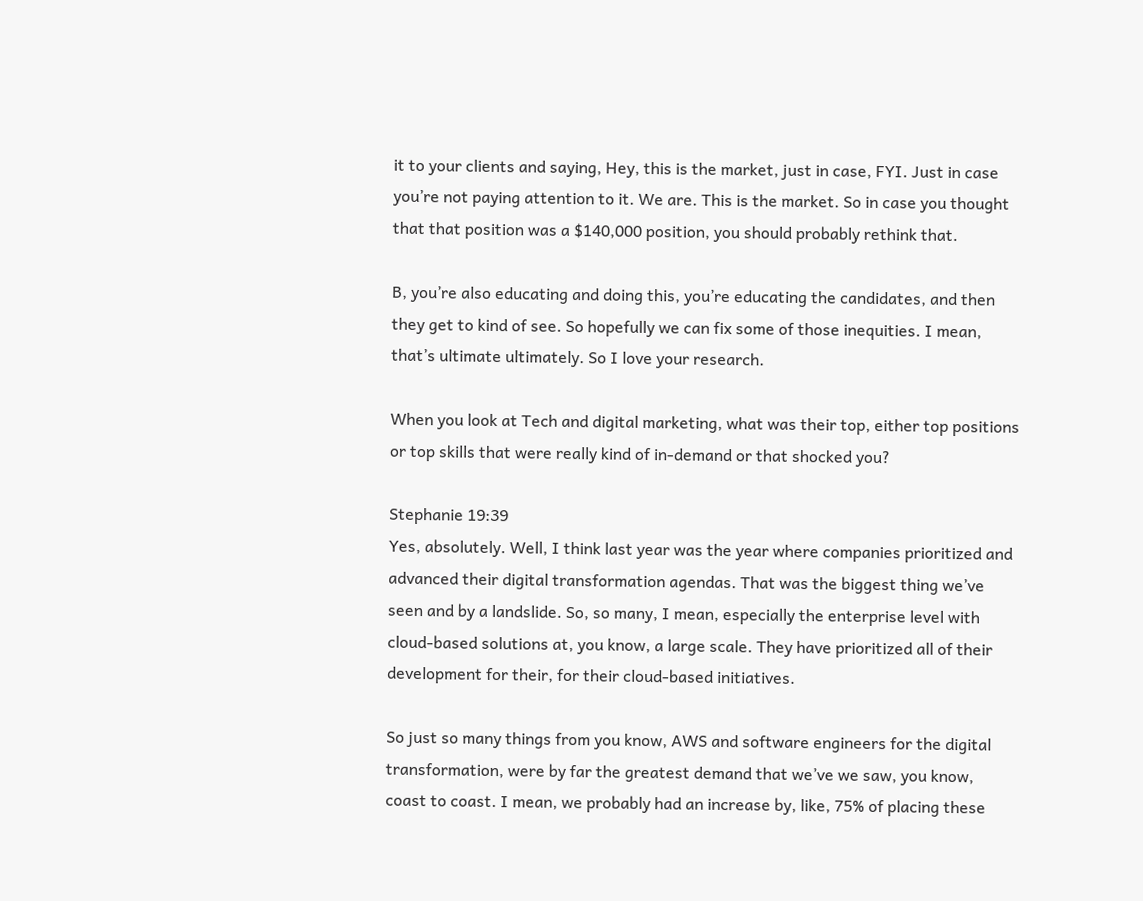it to your clients and saying, Hey, this is the market, just in case, FYI. Just in case you’re not paying attention to it. We are. This is the market. So in case you thought that that position was a $140,000 position, you should probably rethink that.

B, you’re also educating and doing this, you’re educating the candidates, and then they get to kind of see. So hopefully we can fix some of those inequities. I mean, that’s ultimate ultimately. So I love your research.

When you look at Tech and digital marketing, what was their top, either top positions or top skills that were really kind of in-demand or that shocked you?

Stephanie 19:39
Yes, absolutely. Well, I think last year was the year where companies prioritized and advanced their digital transformation agendas. That was the biggest thing we’ve seen and by a landslide. So, so many, I mean, especially the enterprise level with cloud-based solutions at, you know, a large scale. They have prioritized all of their development for their, for their cloud-based initiatives.

So just so many things from you know, AWS and software engineers for the digital transformation, were by far the greatest demand that we’ve we saw, you know, coast to coast. I mean, we probably had an increase by, like, 75% of placing these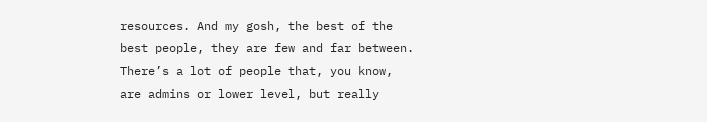resources. And my gosh, the best of the best people, they are few and far between. There’s a lot of people that, you know, are admins or lower level, but really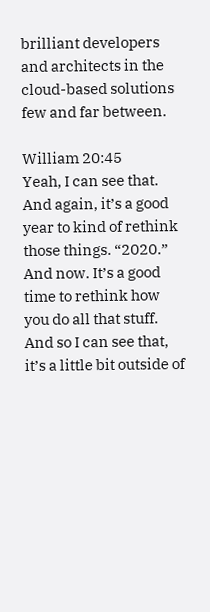brilliant developers and architects in the cloud-based solutions few and far between.

William 20:45
Yeah, I can see that. And again, it’s a good year to kind of rethink those things. “2020.” And now. It’s a good time to rethink how you do all that stuff. And so I can see that, it’s a little bit outside of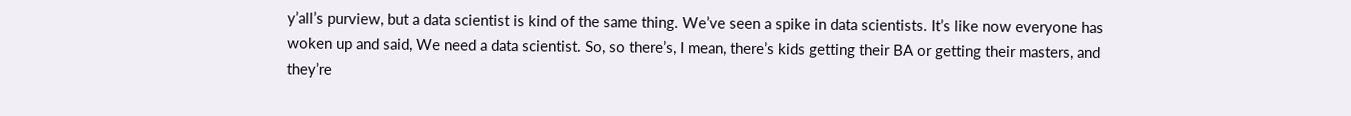y’all’s purview, but a data scientist is kind of the same thing. We’ve seen a spike in data scientists. It’s like now everyone has woken up and said, We need a data scientist. So, so there’s, I mean, there’s kids getting their BA or getting their masters, and they’re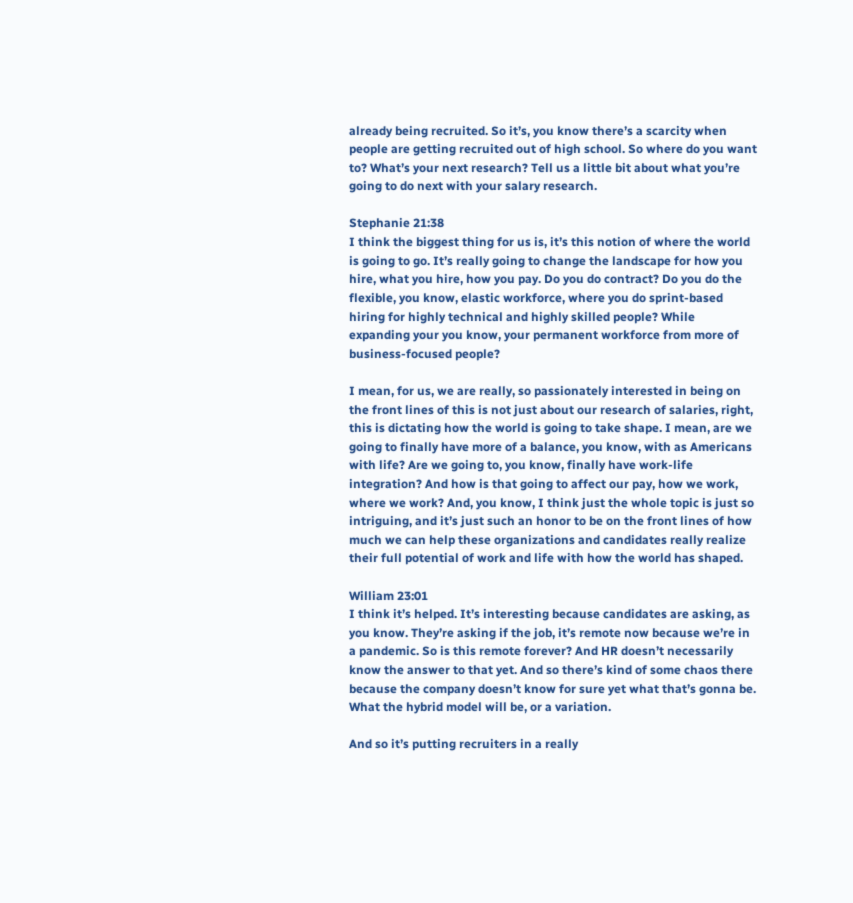already being recruited. So it’s, you know there’s a scarcity when people are getting recruited out of high school. So where do you want to? What’s your next research? Tell us a little bit about what you’re going to do next with your salary research.

Stephanie 21:38
I think the biggest thing for us is, it’s this notion of where the world is going to go. It’s really going to change the landscape for how you hire, what you hire, how you pay. Do you do contract? Do you do the flexible, you know, elastic workforce, where you do sprint-based hiring for highly technical and highly skilled people? While expanding your you know, your permanent workforce from more of business-focused people?

I mean, for us, we are really, so passionately interested in being on the front lines of this is not just about our research of salaries, right, this is dictating how the world is going to take shape. I mean, are we going to finally have more of a balance, you know, with as Americans with life? Are we going to, you know, finally have work-life integration? And how is that going to affect our pay, how we work, where we work? And, you know, I think just the whole topic is just so intriguing, and it’s just such an honor to be on the front lines of how much we can help these organizations and candidates really realize their full potential of work and life with how the world has shaped.

William 23:01
I think it’s helped. It’s interesting because candidates are asking, as you know. They’re asking if the job, it’s remote now because we’re in a pandemic. So is this remote forever? And HR doesn’t necessarily know the answer to that yet. And so there’s kind of some chaos there because the company doesn’t know for sure yet what that’s gonna be. What the hybrid model will be, or a variation.

And so it’s putting recruiters in a really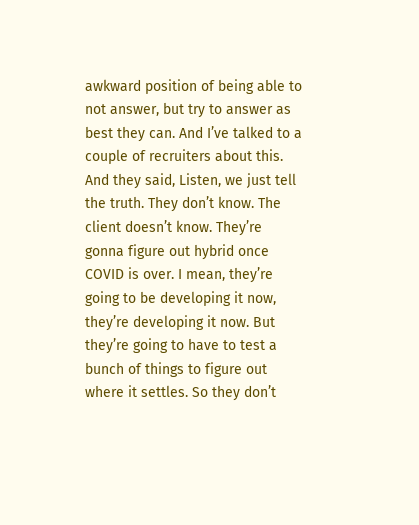awkward position of being able to not answer, but try to answer as best they can. And I’ve talked to a couple of recruiters about this. And they said, Listen, we just tell the truth. They don’t know. The client doesn’t know. They’re gonna figure out hybrid once COVID is over. I mean, they’re going to be developing it now, they’re developing it now. But they’re going to have to test a bunch of things to figure out where it settles. So they don’t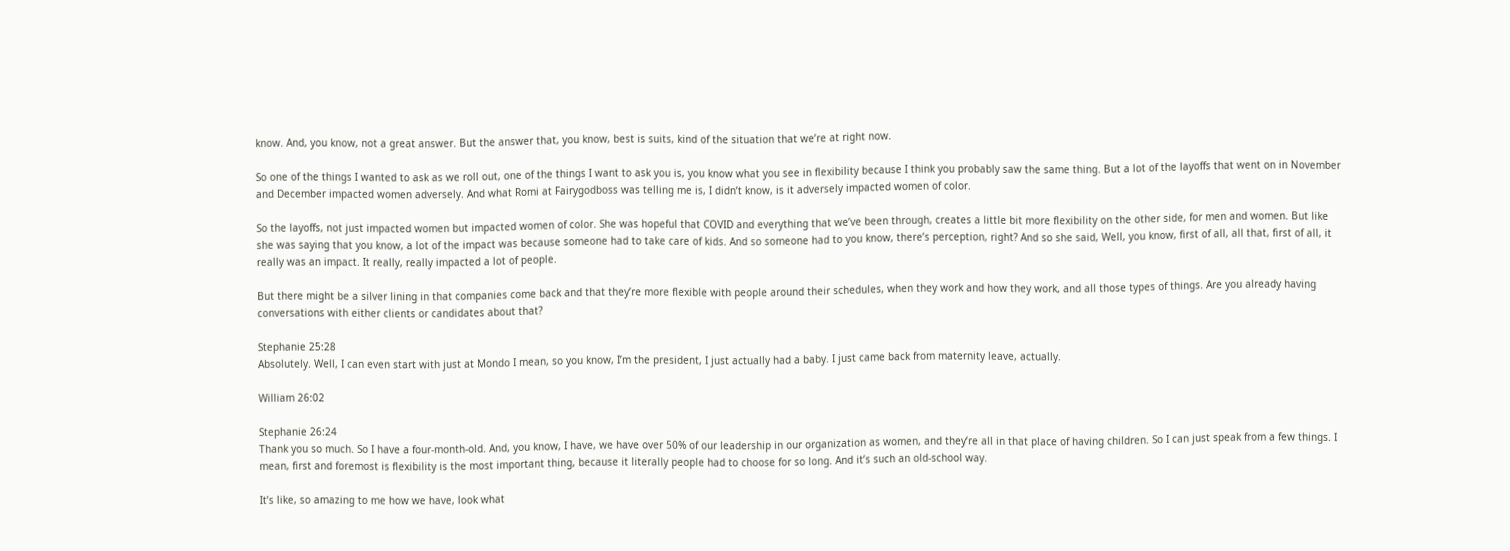know. And, you know, not a great answer. But the answer that, you know, best is suits, kind of the situation that we’re at right now.

So one of the things I wanted to ask as we roll out, one of the things I want to ask you is, you know what you see in flexibility because I think you probably saw the same thing. But a lot of the layoffs that went on in November and December impacted women adversely. And what Romi at Fairygodboss was telling me is, I didn’t know, is it adversely impacted women of color.

So the layoffs, not just impacted women but impacted women of color. She was hopeful that COVID and everything that we’ve been through, creates a little bit more flexibility on the other side, for men and women. But like she was saying that you know, a lot of the impact was because someone had to take care of kids. And so someone had to you know, there’s perception, right? And so she said, Well, you know, first of all, all that, first of all, it really was an impact. It really, really impacted a lot of people.

But there might be a silver lining in that companies come back and that they’re more flexible with people around their schedules, when they work and how they work, and all those types of things. Are you already having conversations with either clients or candidates about that?

Stephanie 25:28
Absolutely. Well, I can even start with just at Mondo I mean, so you know, I’m the president, I just actually had a baby. I just came back from maternity leave, actually.

William 26:02

Stephanie 26:24
Thank you so much. So I have a four-month-old. And, you know, I have, we have over 50% of our leadership in our organization as women, and they’re all in that place of having children. So I can just speak from a few things. I mean, first and foremost is flexibility is the most important thing, because it literally people had to choose for so long. And it’s such an old-school way.

It’s like, so amazing to me how we have, look what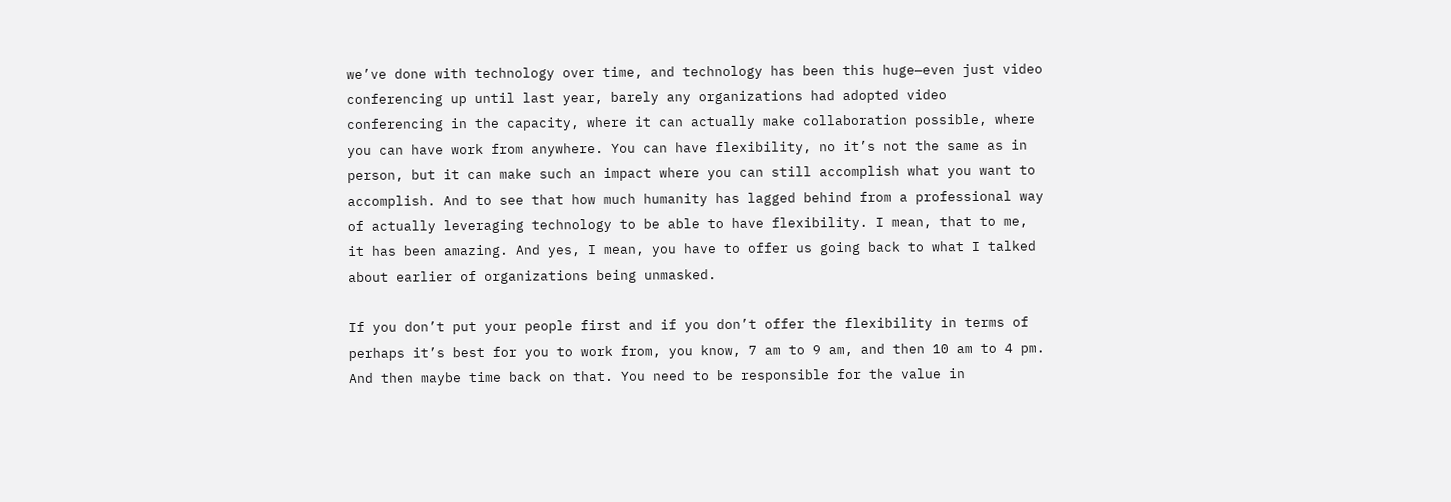we’ve done with technology over time, and technology has been this huge—even just video conferencing up until last year, barely any organizations had adopted video conferencing in the capacity, where it can actually make collaboration possible, where you can have work from anywhere. You can have flexibility, no it’s not the same as in person, but it can make such an impact where you can still accomplish what you want to accomplish. And to see that how much humanity has lagged behind from a professional way of actually leveraging technology to be able to have flexibility. I mean, that to me, it has been amazing. And yes, I mean, you have to offer us going back to what I talked about earlier of organizations being unmasked.

If you don’t put your people first and if you don’t offer the flexibility in terms of perhaps it’s best for you to work from, you know, 7 am to 9 am, and then 10 am to 4 pm. And then maybe time back on that. You need to be responsible for the value in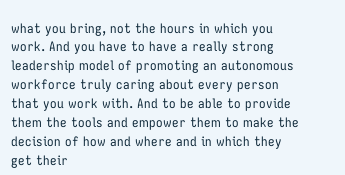what you bring, not the hours in which you work. And you have to have a really strong leadership model of promoting an autonomous workforce truly caring about every person that you work with. And to be able to provide them the tools and empower them to make the decision of how and where and in which they get their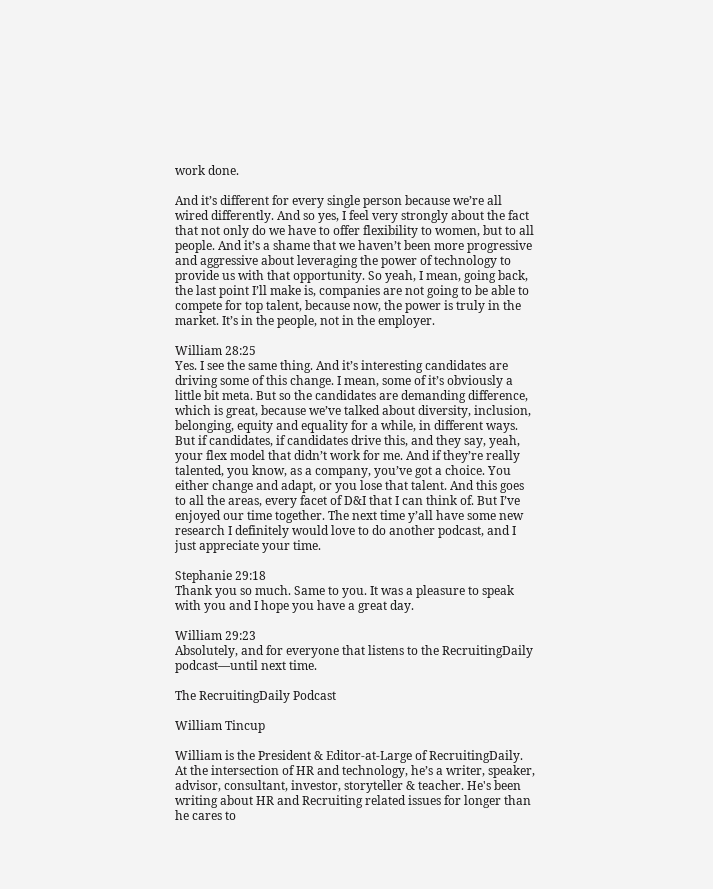work done.

And it’s different for every single person because we’re all wired differently. And so yes, I feel very strongly about the fact that not only do we have to offer flexibility to women, but to all people. And it’s a shame that we haven’t been more progressive and aggressive about leveraging the power of technology to provide us with that opportunity. So yeah, I mean, going back, the last point I’ll make is, companies are not going to be able to compete for top talent, because now, the power is truly in the market. It’s in the people, not in the employer.

William 28:25
Yes. I see the same thing. And it’s interesting candidates are driving some of this change. I mean, some of it’s obviously a little bit meta. But so the candidates are demanding difference, which is great, because we’ve talked about diversity, inclusion, belonging, equity and equality for a while, in different ways. But if candidates, if candidates drive this, and they say, yeah, your flex model that didn’t work for me. And if they’re really talented, you know, as a company, you’ve got a choice. You either change and adapt, or you lose that talent. And this goes to all the areas, every facet of D&I that I can think of. But I’ve enjoyed our time together. The next time y’all have some new research I definitely would love to do another podcast, and I just appreciate your time.

Stephanie 29:18
Thank you so much. Same to you. It was a pleasure to speak with you and I hope you have a great day.

William 29:23
Absolutely, and for everyone that listens to the RecruitingDaily podcast—until next time.

The RecruitingDaily Podcast

William Tincup

William is the President & Editor-at-Large of RecruitingDaily. At the intersection of HR and technology, he’s a writer, speaker, advisor, consultant, investor, storyteller & teacher. He's been writing about HR and Recruiting related issues for longer than he cares to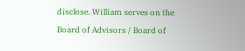disclose. William serves on the Board of Advisors / Board of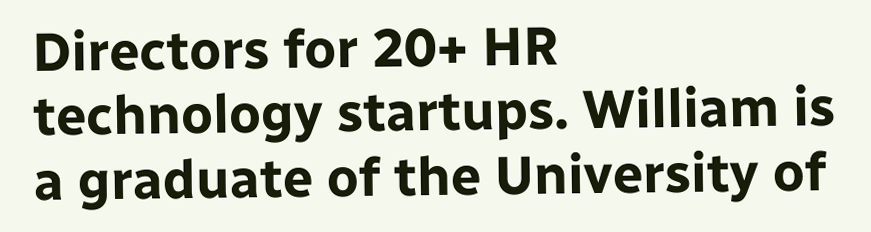Directors for 20+ HR technology startups. William is a graduate of the University of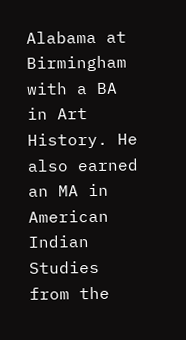Alabama at Birmingham with a BA in Art History. He also earned an MA in American Indian Studies from the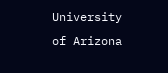University of Arizona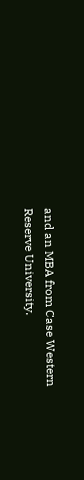and an MBA from Case Western Reserve University.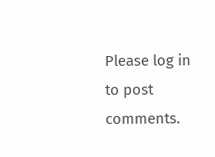Please log in to post comments.